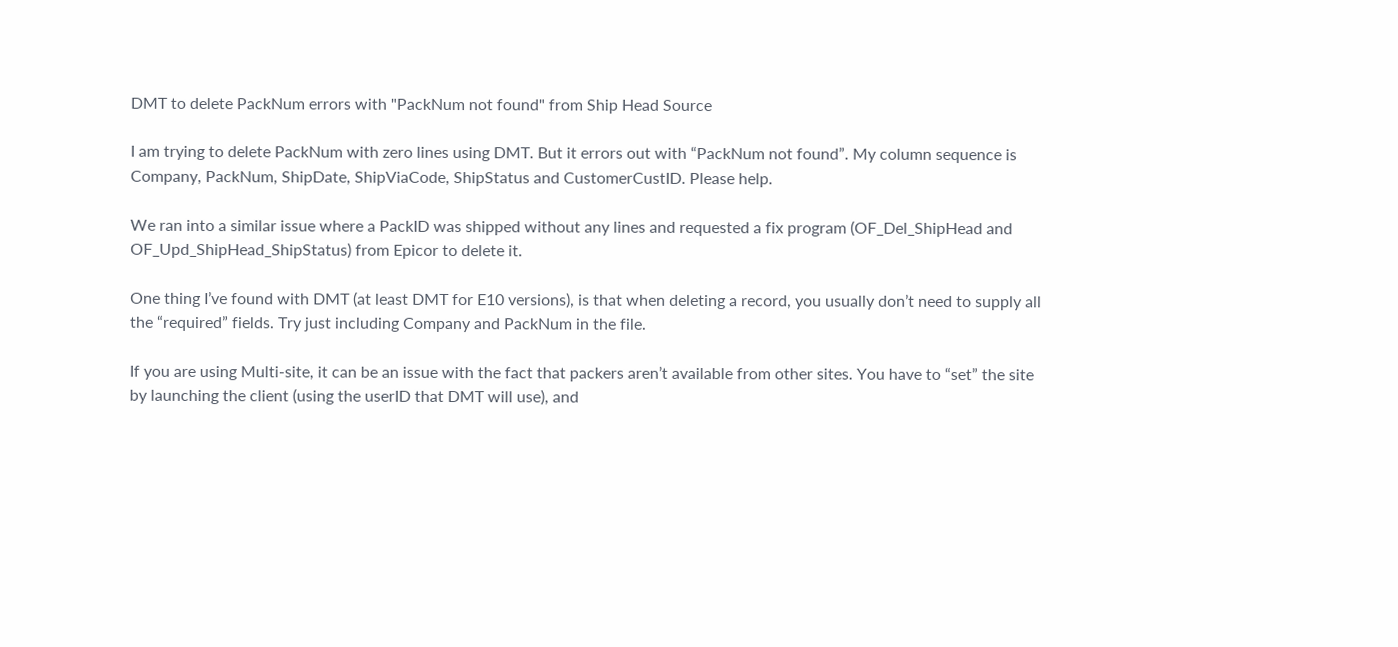DMT to delete PackNum errors with "PackNum not found" from Ship Head Source

I am trying to delete PackNum with zero lines using DMT. But it errors out with “PackNum not found”. My column sequence is Company, PackNum, ShipDate, ShipViaCode, ShipStatus and CustomerCustID. Please help.

We ran into a similar issue where a PackID was shipped without any lines and requested a fix program (OF_Del_ShipHead and OF_Upd_ShipHead_ShipStatus) from Epicor to delete it.

One thing I’ve found with DMT (at least DMT for E10 versions), is that when deleting a record, you usually don’t need to supply all the “required” fields. Try just including Company and PackNum in the file.

If you are using Multi-site, it can be an issue with the fact that packers aren’t available from other sites. You have to “set” the site by launching the client (using the userID that DMT will use), and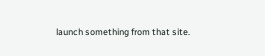launch something from that site.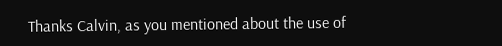Thanks Calvin, as you mentioned about the use of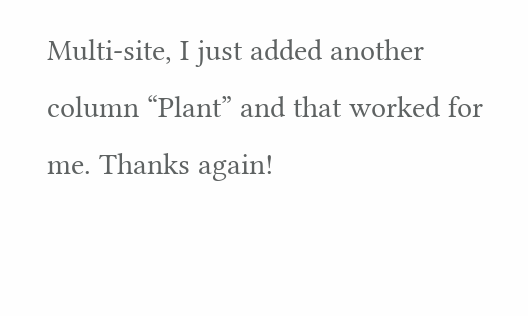Multi-site, I just added another column “Plant” and that worked for me. Thanks again!